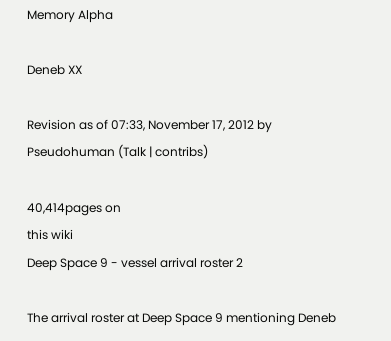Memory Alpha

Deneb XX

Revision as of 07:33, November 17, 2012 by Pseudohuman (Talk | contribs)

40,414pages on
this wiki
Deep Space 9 - vessel arrival roster 2

The arrival roster at Deep Space 9 mentioning Deneb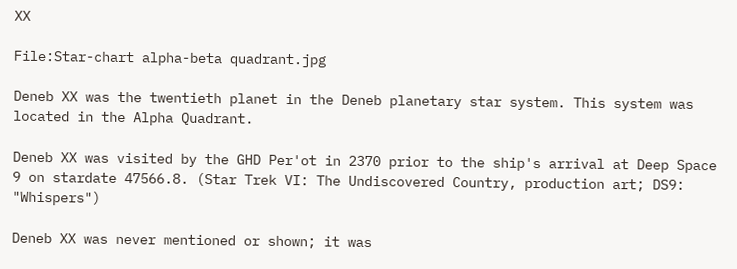XX

File:Star-chart alpha-beta quadrant.jpg

Deneb XX was the twentieth planet in the Deneb planetary star system. This system was located in the Alpha Quadrant.

Deneb XX was visited by the GHD Per'ot in 2370 prior to the ship's arrival at Deep Space 9 on stardate 47566.8. (Star Trek VI: The Undiscovered Country, production art; DS9: "Whispers")

Deneb XX was never mentioned or shown; it was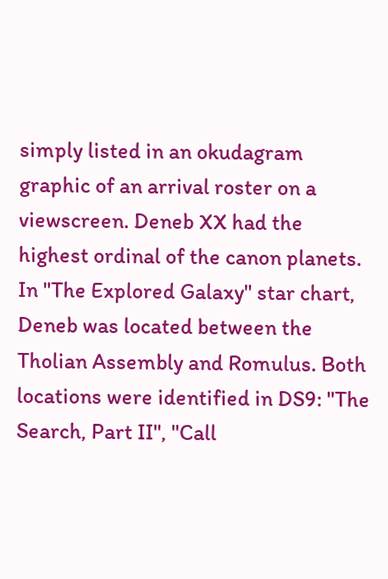simply listed in an okudagram graphic of an arrival roster on a viewscreen. Deneb XX had the highest ordinal of the canon planets.
In "The Explored Galaxy" star chart, Deneb was located between the Tholian Assembly and Romulus. Both locations were identified in DS9: "The Search, Part II", "Call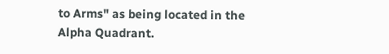to Arms" as being located in the Alpha Quadrant.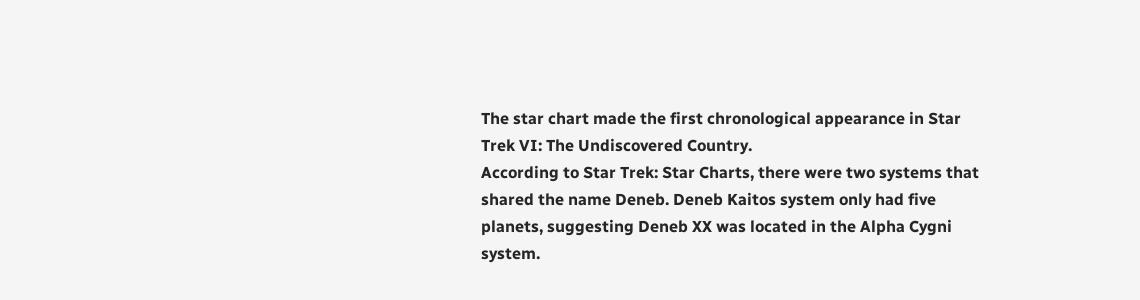The star chart made the first chronological appearance in Star Trek VI: The Undiscovered Country.
According to Star Trek: Star Charts, there were two systems that shared the name Deneb. Deneb Kaitos system only had five planets, suggesting Deneb XX was located in the Alpha Cygni system.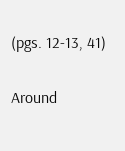(pgs. 12-13, 41)

Around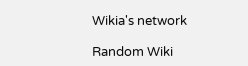Wikia's network

Random Wiki